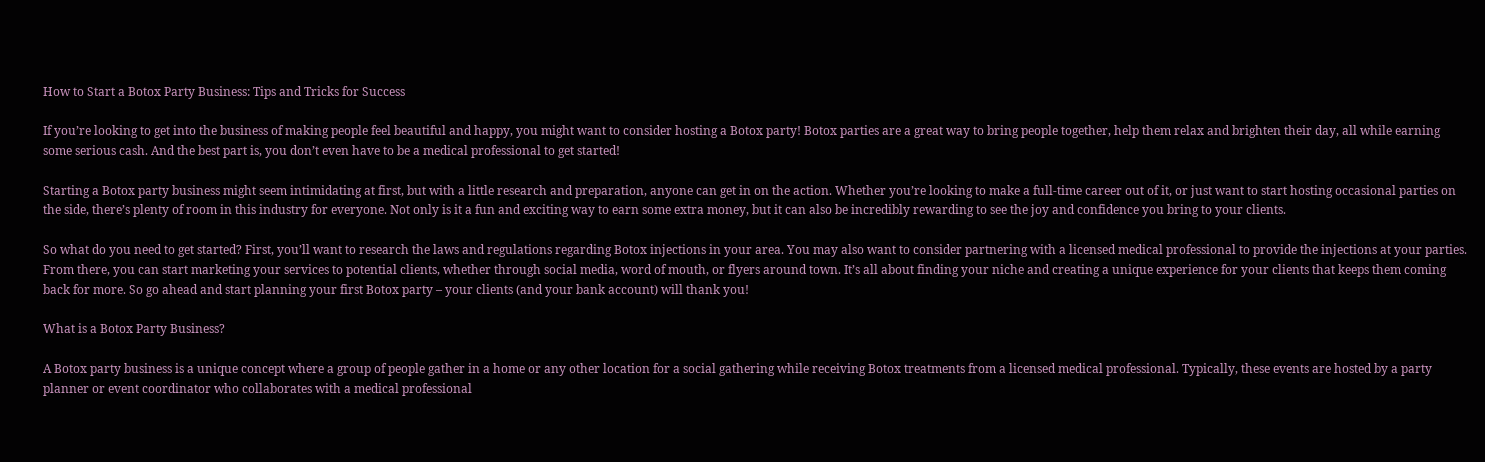How to Start a Botox Party Business: Tips and Tricks for Success

If you’re looking to get into the business of making people feel beautiful and happy, you might want to consider hosting a Botox party! Botox parties are a great way to bring people together, help them relax and brighten their day, all while earning some serious cash. And the best part is, you don’t even have to be a medical professional to get started!

Starting a Botox party business might seem intimidating at first, but with a little research and preparation, anyone can get in on the action. Whether you’re looking to make a full-time career out of it, or just want to start hosting occasional parties on the side, there’s plenty of room in this industry for everyone. Not only is it a fun and exciting way to earn some extra money, but it can also be incredibly rewarding to see the joy and confidence you bring to your clients.

So what do you need to get started? First, you’ll want to research the laws and regulations regarding Botox injections in your area. You may also want to consider partnering with a licensed medical professional to provide the injections at your parties. From there, you can start marketing your services to potential clients, whether through social media, word of mouth, or flyers around town. It’s all about finding your niche and creating a unique experience for your clients that keeps them coming back for more. So go ahead and start planning your first Botox party – your clients (and your bank account) will thank you!

What is a Botox Party Business?

A Botox party business is a unique concept where a group of people gather in a home or any other location for a social gathering while receiving Botox treatments from a licensed medical professional. Typically, these events are hosted by a party planner or event coordinator who collaborates with a medical professional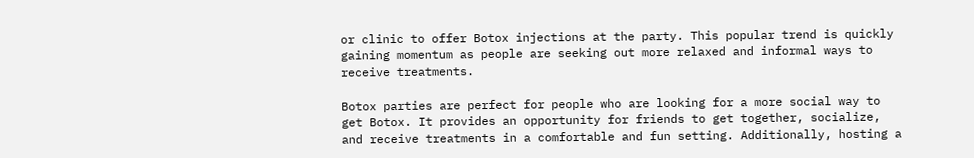or clinic to offer Botox injections at the party. This popular trend is quickly gaining momentum as people are seeking out more relaxed and informal ways to receive treatments.

Botox parties are perfect for people who are looking for a more social way to get Botox. It provides an opportunity for friends to get together, socialize, and receive treatments in a comfortable and fun setting. Additionally, hosting a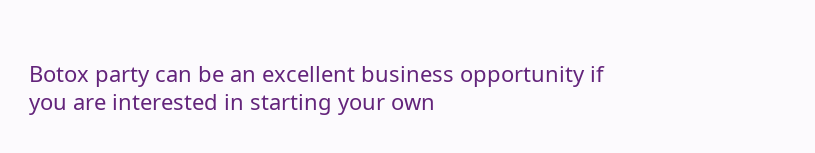Botox party can be an excellent business opportunity if you are interested in starting your own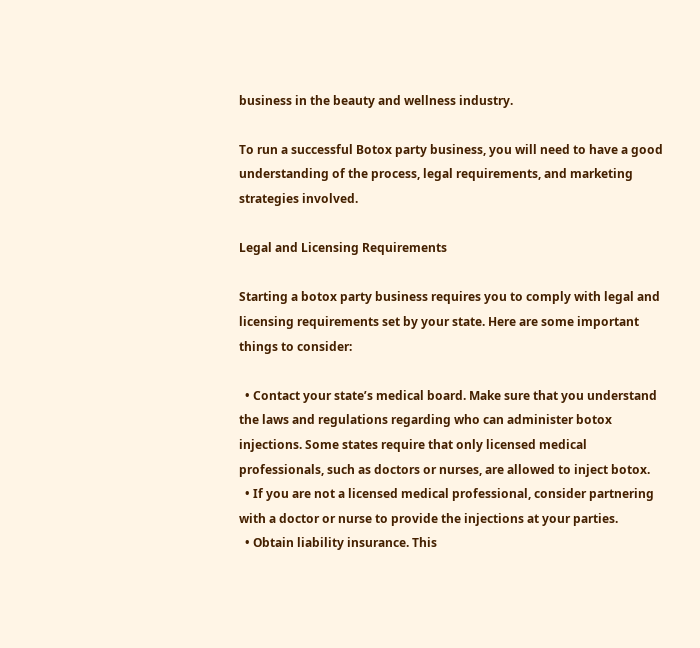business in the beauty and wellness industry.

To run a successful Botox party business, you will need to have a good understanding of the process, legal requirements, and marketing strategies involved.

Legal and Licensing Requirements

Starting a botox party business requires you to comply with legal and licensing requirements set by your state. Here are some important things to consider:

  • Contact your state’s medical board. Make sure that you understand the laws and regulations regarding who can administer botox injections. Some states require that only licensed medical professionals, such as doctors or nurses, are allowed to inject botox.
  • If you are not a licensed medical professional, consider partnering with a doctor or nurse to provide the injections at your parties.
  • Obtain liability insurance. This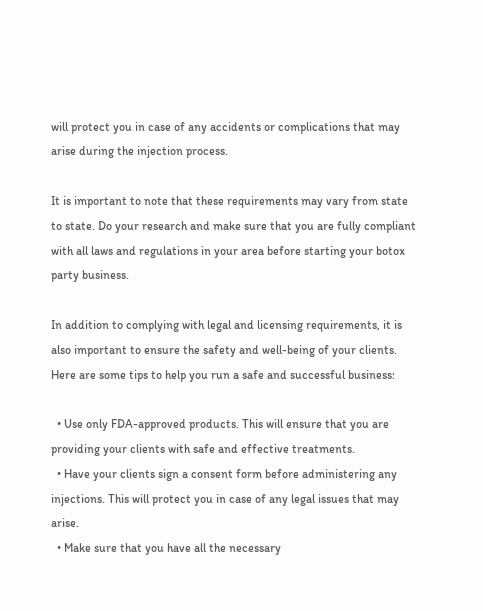will protect you in case of any accidents or complications that may arise during the injection process.

It is important to note that these requirements may vary from state to state. Do your research and make sure that you are fully compliant with all laws and regulations in your area before starting your botox party business.

In addition to complying with legal and licensing requirements, it is also important to ensure the safety and well-being of your clients. Here are some tips to help you run a safe and successful business:

  • Use only FDA-approved products. This will ensure that you are providing your clients with safe and effective treatments.
  • Have your clients sign a consent form before administering any injections. This will protect you in case of any legal issues that may arise.
  • Make sure that you have all the necessary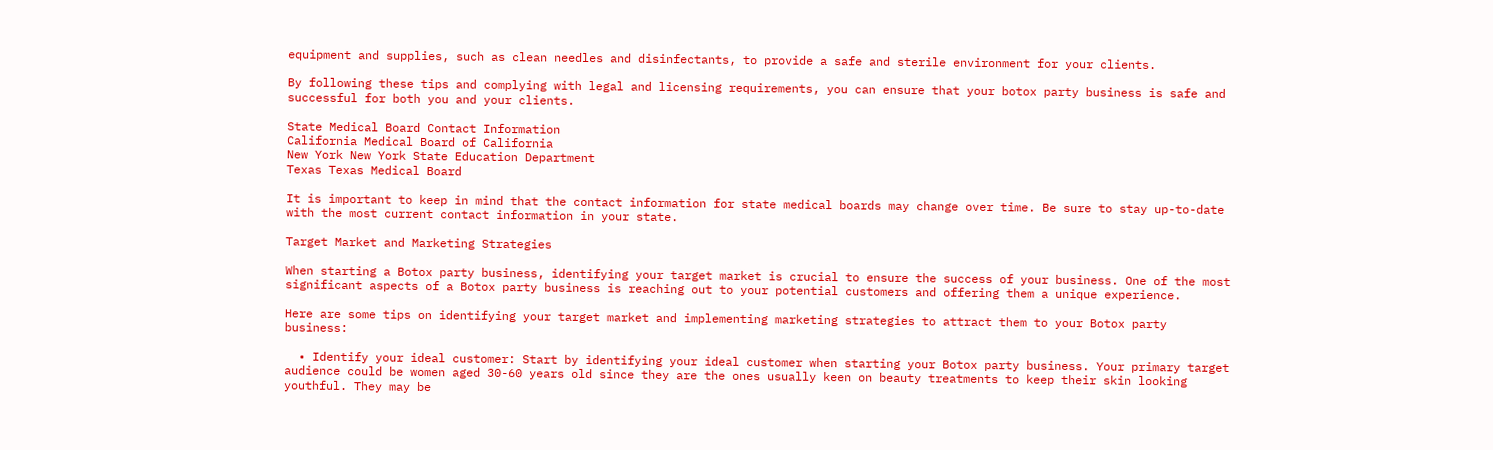equipment and supplies, such as clean needles and disinfectants, to provide a safe and sterile environment for your clients.

By following these tips and complying with legal and licensing requirements, you can ensure that your botox party business is safe and successful for both you and your clients.

State Medical Board Contact Information
California Medical Board of California
New York New York State Education Department
Texas Texas Medical Board

It is important to keep in mind that the contact information for state medical boards may change over time. Be sure to stay up-to-date with the most current contact information in your state.

Target Market and Marketing Strategies

When starting a Botox party business, identifying your target market is crucial to ensure the success of your business. One of the most significant aspects of a Botox party business is reaching out to your potential customers and offering them a unique experience.

Here are some tips on identifying your target market and implementing marketing strategies to attract them to your Botox party business:

  • Identify your ideal customer: Start by identifying your ideal customer when starting your Botox party business. Your primary target audience could be women aged 30-60 years old since they are the ones usually keen on beauty treatments to keep their skin looking youthful. They may be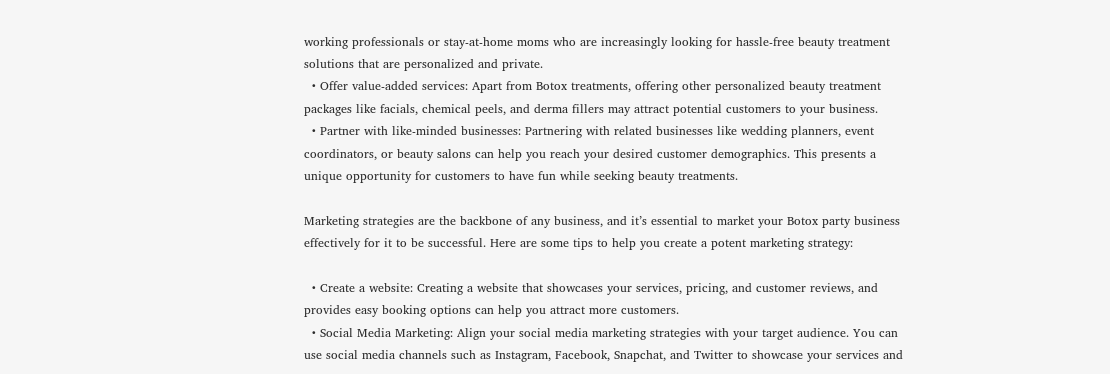working professionals or stay-at-home moms who are increasingly looking for hassle-free beauty treatment solutions that are personalized and private.
  • Offer value-added services: Apart from Botox treatments, offering other personalized beauty treatment packages like facials, chemical peels, and derma fillers may attract potential customers to your business.
  • Partner with like-minded businesses: Partnering with related businesses like wedding planners, event coordinators, or beauty salons can help you reach your desired customer demographics. This presents a unique opportunity for customers to have fun while seeking beauty treatments.

Marketing strategies are the backbone of any business, and it’s essential to market your Botox party business effectively for it to be successful. Here are some tips to help you create a potent marketing strategy:

  • Create a website: Creating a website that showcases your services, pricing, and customer reviews, and provides easy booking options can help you attract more customers.
  • Social Media Marketing: Align your social media marketing strategies with your target audience. You can use social media channels such as Instagram, Facebook, Snapchat, and Twitter to showcase your services and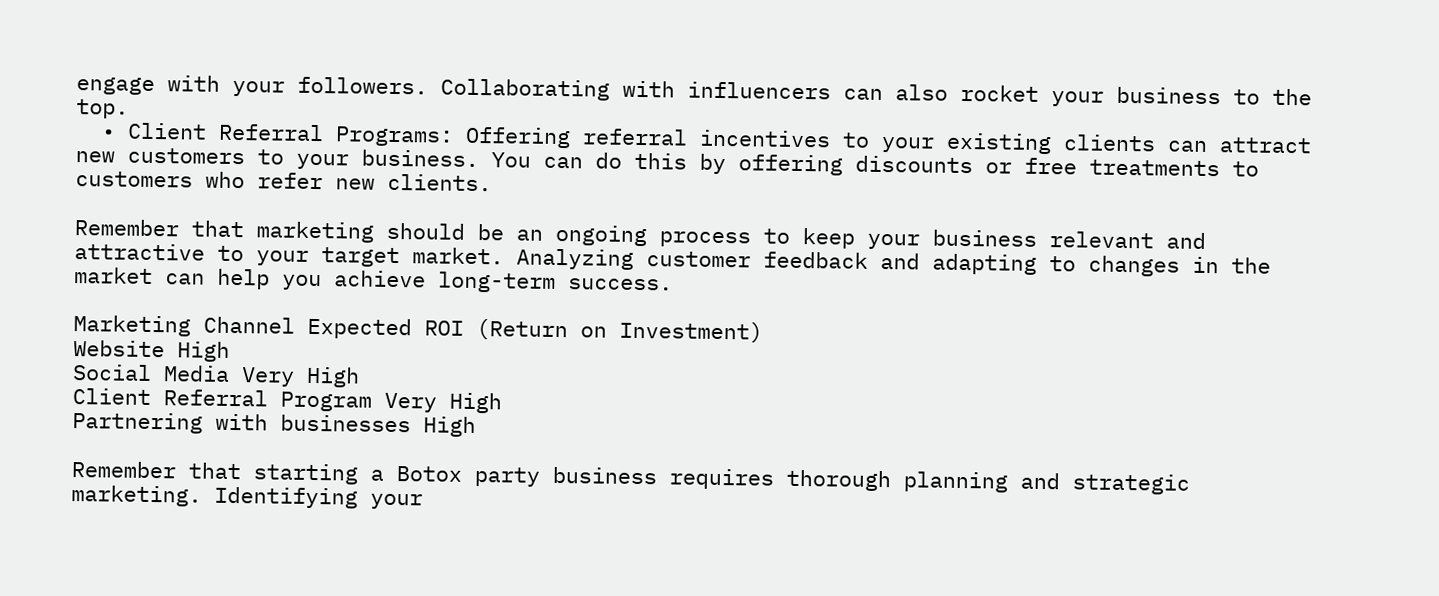engage with your followers. Collaborating with influencers can also rocket your business to the top.
  • Client Referral Programs: Offering referral incentives to your existing clients can attract new customers to your business. You can do this by offering discounts or free treatments to customers who refer new clients.

Remember that marketing should be an ongoing process to keep your business relevant and attractive to your target market. Analyzing customer feedback and adapting to changes in the market can help you achieve long-term success.

Marketing Channel Expected ROI (Return on Investment)
Website High
Social Media Very High
Client Referral Program Very High
Partnering with businesses High

Remember that starting a Botox party business requires thorough planning and strategic marketing. Identifying your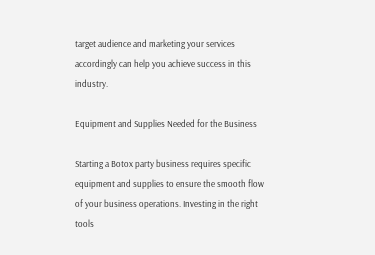target audience and marketing your services accordingly can help you achieve success in this industry.

Equipment and Supplies Needed for the Business

Starting a Botox party business requires specific equipment and supplies to ensure the smooth flow of your business operations. Investing in the right tools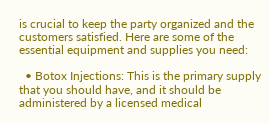is crucial to keep the party organized and the customers satisfied. Here are some of the essential equipment and supplies you need:

  • Botox Injections: This is the primary supply that you should have, and it should be administered by a licensed medical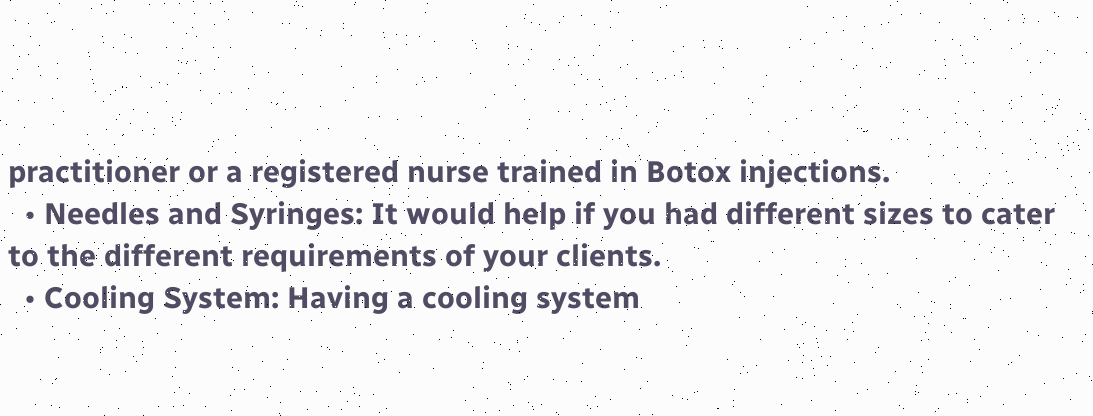practitioner or a registered nurse trained in Botox injections.
  • Needles and Syringes: It would help if you had different sizes to cater to the different requirements of your clients.
  • Cooling System: Having a cooling system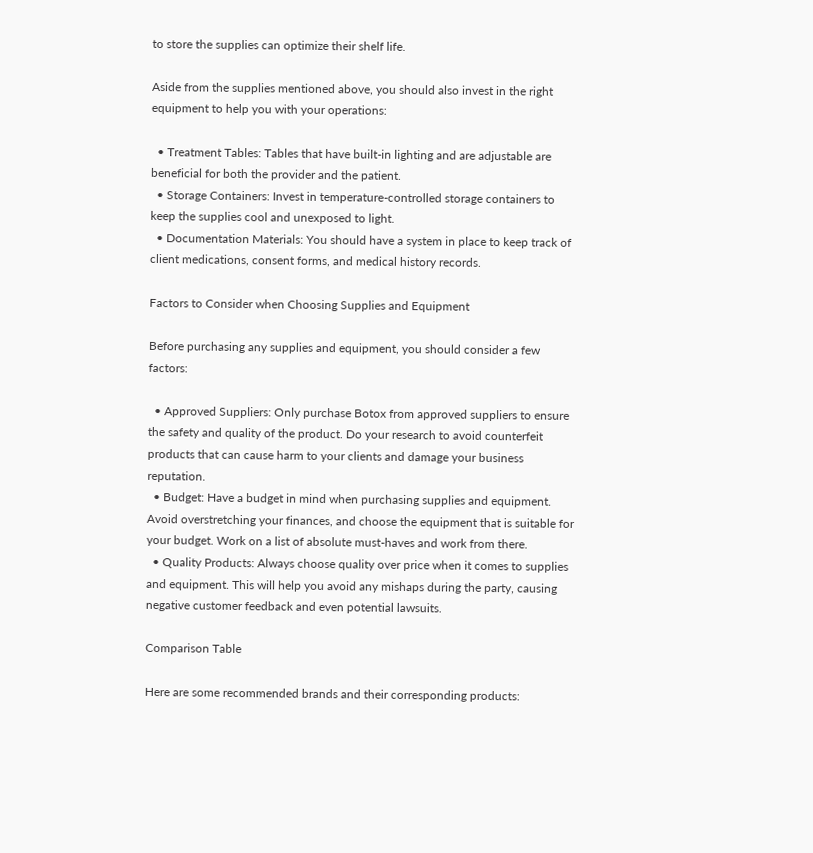to store the supplies can optimize their shelf life.

Aside from the supplies mentioned above, you should also invest in the right equipment to help you with your operations:

  • Treatment Tables: Tables that have built-in lighting and are adjustable are beneficial for both the provider and the patient.
  • Storage Containers: Invest in temperature-controlled storage containers to keep the supplies cool and unexposed to light.
  • Documentation Materials: You should have a system in place to keep track of client medications, consent forms, and medical history records.

Factors to Consider when Choosing Supplies and Equipment

Before purchasing any supplies and equipment, you should consider a few factors:

  • Approved Suppliers: Only purchase Botox from approved suppliers to ensure the safety and quality of the product. Do your research to avoid counterfeit products that can cause harm to your clients and damage your business reputation.
  • Budget: Have a budget in mind when purchasing supplies and equipment. Avoid overstretching your finances, and choose the equipment that is suitable for your budget. Work on a list of absolute must-haves and work from there.
  • Quality Products: Always choose quality over price when it comes to supplies and equipment. This will help you avoid any mishaps during the party, causing negative customer feedback and even potential lawsuits.

Comparison Table

Here are some recommended brands and their corresponding products: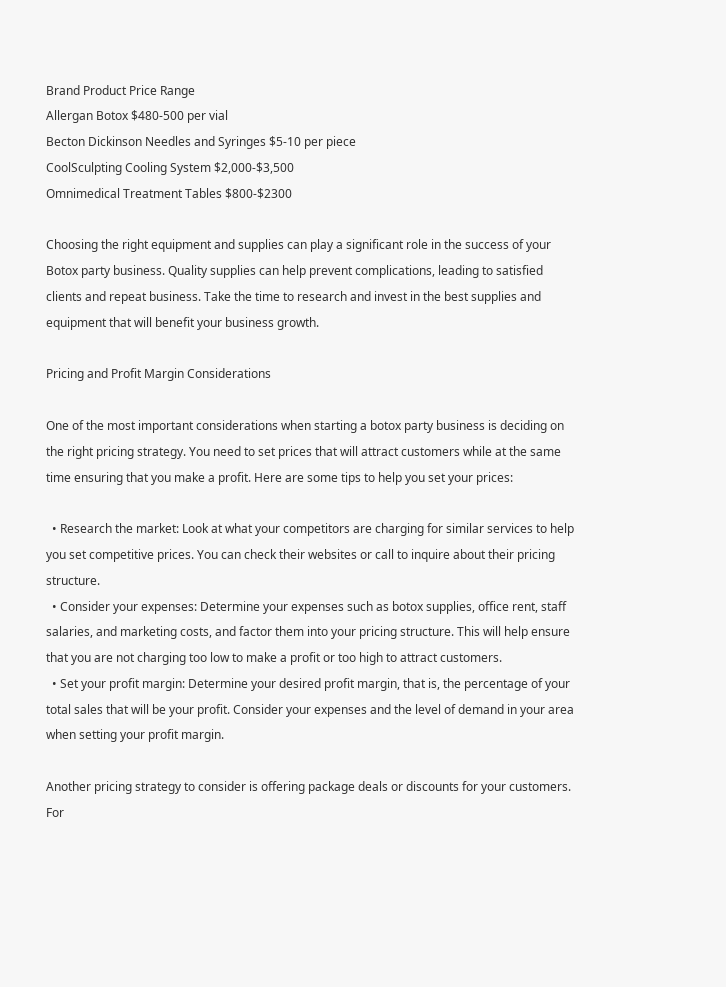Brand Product Price Range
Allergan Botox $480-500 per vial
Becton Dickinson Needles and Syringes $5-10 per piece
CoolSculpting Cooling System $2,000-$3,500
Omnimedical Treatment Tables $800-$2300

Choosing the right equipment and supplies can play a significant role in the success of your Botox party business. Quality supplies can help prevent complications, leading to satisfied clients and repeat business. Take the time to research and invest in the best supplies and equipment that will benefit your business growth.

Pricing and Profit Margin Considerations

One of the most important considerations when starting a botox party business is deciding on the right pricing strategy. You need to set prices that will attract customers while at the same time ensuring that you make a profit. Here are some tips to help you set your prices:

  • Research the market: Look at what your competitors are charging for similar services to help you set competitive prices. You can check their websites or call to inquire about their pricing structure.
  • Consider your expenses: Determine your expenses such as botox supplies, office rent, staff salaries, and marketing costs, and factor them into your pricing structure. This will help ensure that you are not charging too low to make a profit or too high to attract customers.
  • Set your profit margin: Determine your desired profit margin, that is, the percentage of your total sales that will be your profit. Consider your expenses and the level of demand in your area when setting your profit margin.

Another pricing strategy to consider is offering package deals or discounts for your customers. For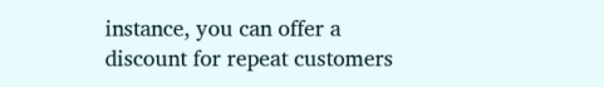instance, you can offer a discount for repeat customers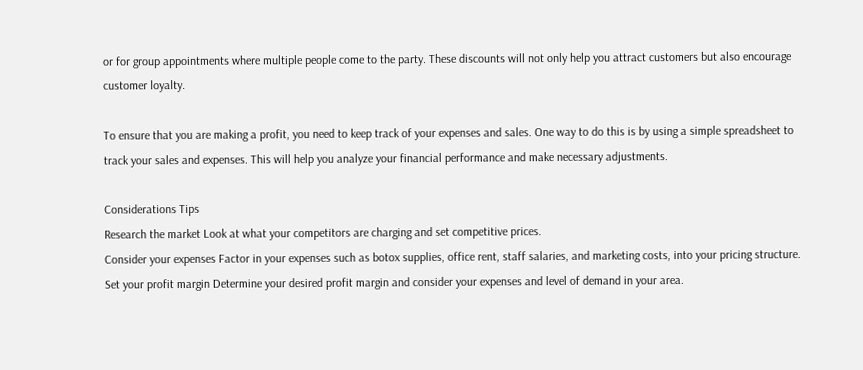or for group appointments where multiple people come to the party. These discounts will not only help you attract customers but also encourage customer loyalty.

To ensure that you are making a profit, you need to keep track of your expenses and sales. One way to do this is by using a simple spreadsheet to track your sales and expenses. This will help you analyze your financial performance and make necessary adjustments.

Considerations Tips
Research the market Look at what your competitors are charging and set competitive prices.
Consider your expenses Factor in your expenses such as botox supplies, office rent, staff salaries, and marketing costs, into your pricing structure.
Set your profit margin Determine your desired profit margin and consider your expenses and level of demand in your area.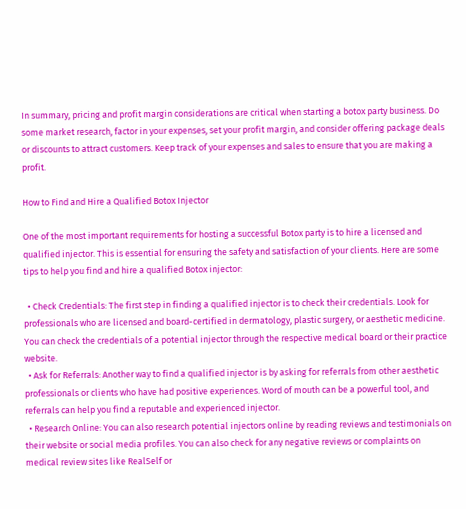In summary, pricing and profit margin considerations are critical when starting a botox party business. Do some market research, factor in your expenses, set your profit margin, and consider offering package deals or discounts to attract customers. Keep track of your expenses and sales to ensure that you are making a profit.

How to Find and Hire a Qualified Botox Injector

One of the most important requirements for hosting a successful Botox party is to hire a licensed and qualified injector. This is essential for ensuring the safety and satisfaction of your clients. Here are some tips to help you find and hire a qualified Botox injector:

  • Check Credentials: The first step in finding a qualified injector is to check their credentials. Look for professionals who are licensed and board-certified in dermatology, plastic surgery, or aesthetic medicine. You can check the credentials of a potential injector through the respective medical board or their practice website.
  • Ask for Referrals: Another way to find a qualified injector is by asking for referrals from other aesthetic professionals or clients who have had positive experiences. Word of mouth can be a powerful tool, and referrals can help you find a reputable and experienced injector.
  • Research Online: You can also research potential injectors online by reading reviews and testimonials on their website or social media profiles. You can also check for any negative reviews or complaints on medical review sites like RealSelf or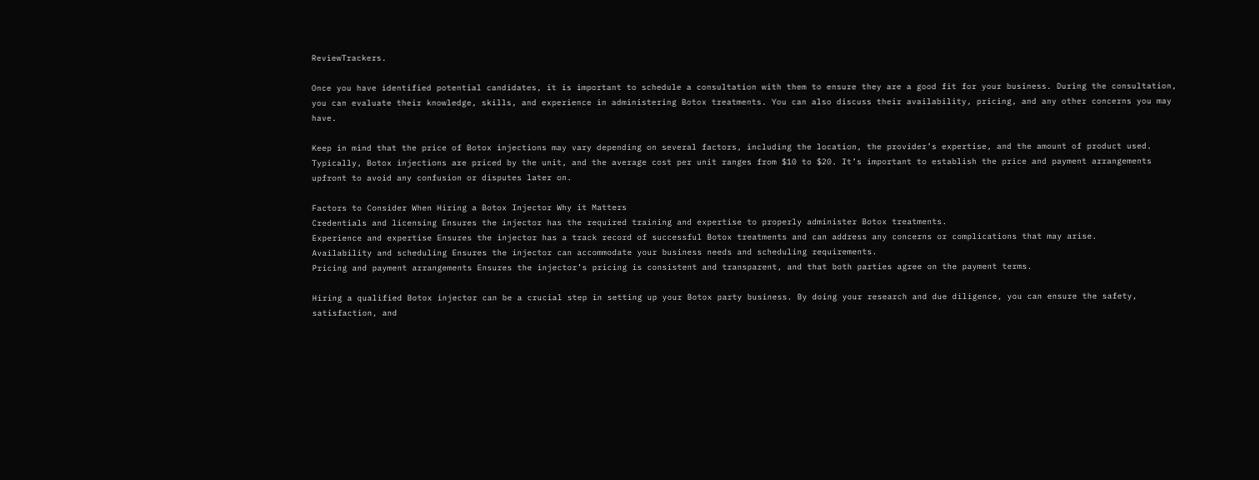ReviewTrackers.

Once you have identified potential candidates, it is important to schedule a consultation with them to ensure they are a good fit for your business. During the consultation, you can evaluate their knowledge, skills, and experience in administering Botox treatments. You can also discuss their availability, pricing, and any other concerns you may have.

Keep in mind that the price of Botox injections may vary depending on several factors, including the location, the provider’s expertise, and the amount of product used. Typically, Botox injections are priced by the unit, and the average cost per unit ranges from $10 to $20. It’s important to establish the price and payment arrangements upfront to avoid any confusion or disputes later on.

Factors to Consider When Hiring a Botox Injector Why it Matters
Credentials and licensing Ensures the injector has the required training and expertise to properly administer Botox treatments.
Experience and expertise Ensures the injector has a track record of successful Botox treatments and can address any concerns or complications that may arise.
Availability and scheduling Ensures the injector can accommodate your business needs and scheduling requirements.
Pricing and payment arrangements Ensures the injector’s pricing is consistent and transparent, and that both parties agree on the payment terms.

Hiring a qualified Botox injector can be a crucial step in setting up your Botox party business. By doing your research and due diligence, you can ensure the safety, satisfaction, and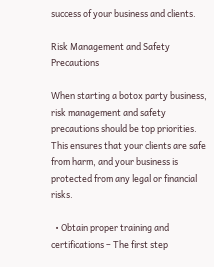success of your business and clients.

Risk Management and Safety Precautions

When starting a botox party business, risk management and safety precautions should be top priorities. This ensures that your clients are safe from harm, and your business is protected from any legal or financial risks.

  • Obtain proper training and certifications – The first step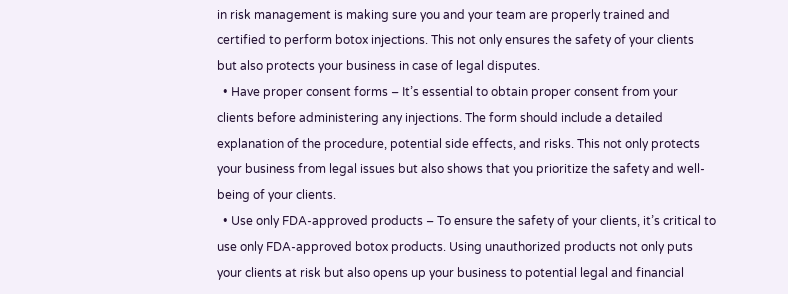in risk management is making sure you and your team are properly trained and certified to perform botox injections. This not only ensures the safety of your clients but also protects your business in case of legal disputes.
  • Have proper consent forms – It’s essential to obtain proper consent from your clients before administering any injections. The form should include a detailed explanation of the procedure, potential side effects, and risks. This not only protects your business from legal issues but also shows that you prioritize the safety and well-being of your clients.
  • Use only FDA-approved products – To ensure the safety of your clients, it’s critical to use only FDA-approved botox products. Using unauthorized products not only puts your clients at risk but also opens up your business to potential legal and financial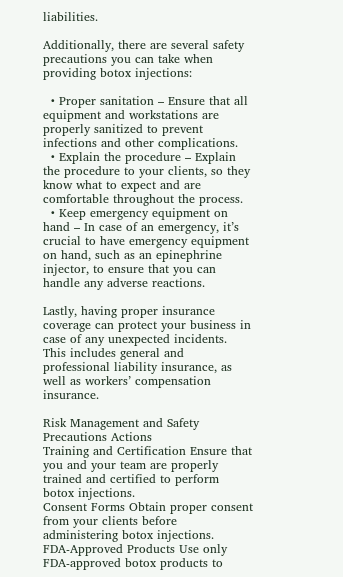liabilities.

Additionally, there are several safety precautions you can take when providing botox injections:

  • Proper sanitation – Ensure that all equipment and workstations are properly sanitized to prevent infections and other complications.
  • Explain the procedure – Explain the procedure to your clients, so they know what to expect and are comfortable throughout the process.
  • Keep emergency equipment on hand – In case of an emergency, it’s crucial to have emergency equipment on hand, such as an epinephrine injector, to ensure that you can handle any adverse reactions.

Lastly, having proper insurance coverage can protect your business in case of any unexpected incidents. This includes general and professional liability insurance, as well as workers’ compensation insurance.

Risk Management and Safety Precautions Actions
Training and Certification Ensure that you and your team are properly trained and certified to perform botox injections.
Consent Forms Obtain proper consent from your clients before administering botox injections.
FDA-Approved Products Use only FDA-approved botox products to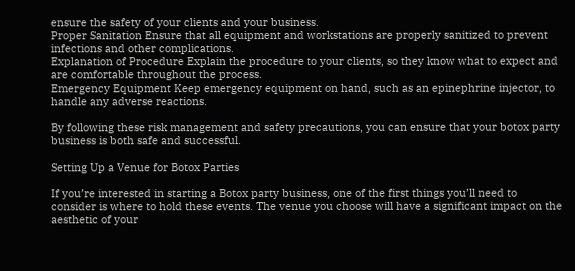ensure the safety of your clients and your business.
Proper Sanitation Ensure that all equipment and workstations are properly sanitized to prevent infections and other complications.
Explanation of Procedure Explain the procedure to your clients, so they know what to expect and are comfortable throughout the process.
Emergency Equipment Keep emergency equipment on hand, such as an epinephrine injector, to handle any adverse reactions.

By following these risk management and safety precautions, you can ensure that your botox party business is both safe and successful.

Setting Up a Venue for Botox Parties

If you’re interested in starting a Botox party business, one of the first things you’ll need to consider is where to hold these events. The venue you choose will have a significant impact on the aesthetic of your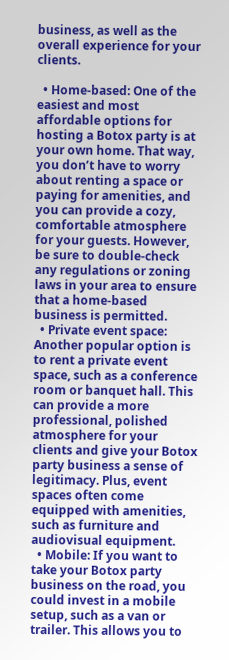business, as well as the overall experience for your clients.

  • Home-based: One of the easiest and most affordable options for hosting a Botox party is at your own home. That way, you don’t have to worry about renting a space or paying for amenities, and you can provide a cozy, comfortable atmosphere for your guests. However, be sure to double-check any regulations or zoning laws in your area to ensure that a home-based business is permitted.
  • Private event space: Another popular option is to rent a private event space, such as a conference room or banquet hall. This can provide a more professional, polished atmosphere for your clients and give your Botox party business a sense of legitimacy. Plus, event spaces often come equipped with amenities, such as furniture and audiovisual equipment.
  • Mobile: If you want to take your Botox party business on the road, you could invest in a mobile setup, such as a van or trailer. This allows you to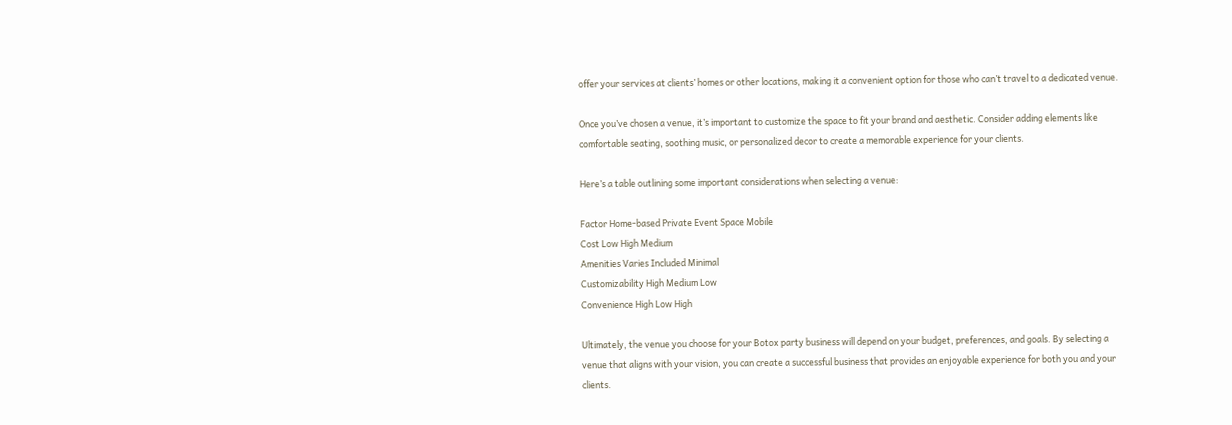offer your services at clients’ homes or other locations, making it a convenient option for those who can’t travel to a dedicated venue.

Once you’ve chosen a venue, it’s important to customize the space to fit your brand and aesthetic. Consider adding elements like comfortable seating, soothing music, or personalized decor to create a memorable experience for your clients.

Here’s a table outlining some important considerations when selecting a venue:

Factor Home-based Private Event Space Mobile
Cost Low High Medium
Amenities Varies Included Minimal
Customizability High Medium Low
Convenience High Low High

Ultimately, the venue you choose for your Botox party business will depend on your budget, preferences, and goals. By selecting a venue that aligns with your vision, you can create a successful business that provides an enjoyable experience for both you and your clients.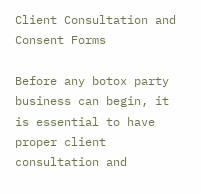Client Consultation and Consent Forms

Before any botox party business can begin, it is essential to have proper client consultation and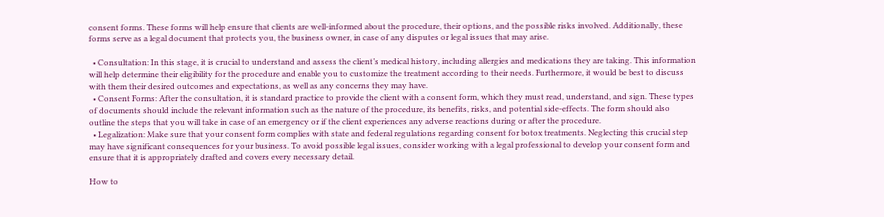consent forms. These forms will help ensure that clients are well-informed about the procedure, their options, and the possible risks involved. Additionally, these forms serve as a legal document that protects you, the business owner, in case of any disputes or legal issues that may arise.

  • Consultation: In this stage, it is crucial to understand and assess the client’s medical history, including allergies and medications they are taking. This information will help determine their eligibility for the procedure and enable you to customize the treatment according to their needs. Furthermore, it would be best to discuss with them their desired outcomes and expectations, as well as any concerns they may have.
  • Consent Forms: After the consultation, it is standard practice to provide the client with a consent form, which they must read, understand, and sign. These types of documents should include the relevant information such as the nature of the procedure, its benefits, risks, and potential side-effects. The form should also outline the steps that you will take in case of an emergency or if the client experiences any adverse reactions during or after the procedure.
  • Legalization: Make sure that your consent form complies with state and federal regulations regarding consent for botox treatments. Neglecting this crucial step may have significant consequences for your business. To avoid possible legal issues, consider working with a legal professional to develop your consent form and ensure that it is appropriately drafted and covers every necessary detail.

How to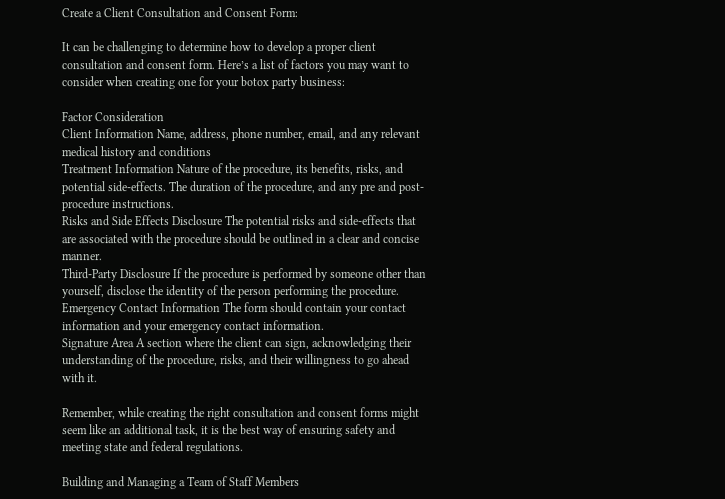Create a Client Consultation and Consent Form:

It can be challenging to determine how to develop a proper client consultation and consent form. Here’s a list of factors you may want to consider when creating one for your botox party business:

Factor Consideration
Client Information Name, address, phone number, email, and any relevant medical history and conditions
Treatment Information Nature of the procedure, its benefits, risks, and potential side-effects. The duration of the procedure, and any pre and post-procedure instructions.
Risks and Side Effects Disclosure The potential risks and side-effects that are associated with the procedure should be outlined in a clear and concise manner.
Third-Party Disclosure If the procedure is performed by someone other than yourself, disclose the identity of the person performing the procedure.
Emergency Contact Information The form should contain your contact information and your emergency contact information.
Signature Area A section where the client can sign, acknowledging their understanding of the procedure, risks, and their willingness to go ahead with it.

Remember, while creating the right consultation and consent forms might seem like an additional task, it is the best way of ensuring safety and meeting state and federal regulations.

Building and Managing a Team of Staff Members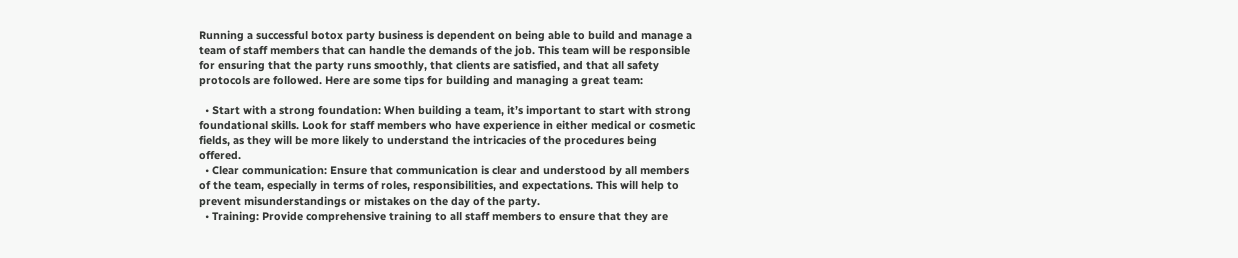Running a successful botox party business is dependent on being able to build and manage a team of staff members that can handle the demands of the job. This team will be responsible for ensuring that the party runs smoothly, that clients are satisfied, and that all safety protocols are followed. Here are some tips for building and managing a great team:

  • Start with a strong foundation: When building a team, it’s important to start with strong foundational skills. Look for staff members who have experience in either medical or cosmetic fields, as they will be more likely to understand the intricacies of the procedures being offered.
  • Clear communication: Ensure that communication is clear and understood by all members of the team, especially in terms of roles, responsibilities, and expectations. This will help to prevent misunderstandings or mistakes on the day of the party.
  • Training: Provide comprehensive training to all staff members to ensure that they are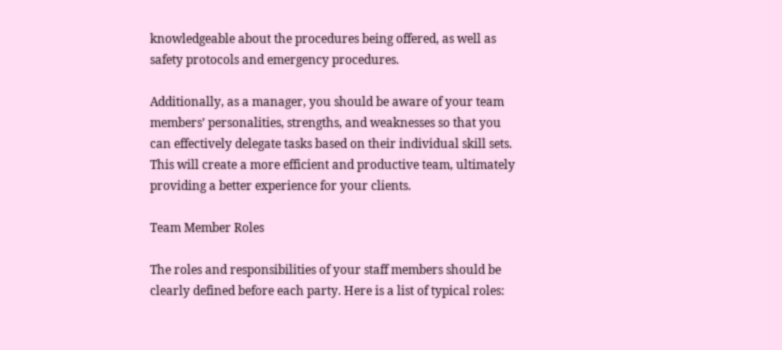knowledgeable about the procedures being offered, as well as safety protocols and emergency procedures.

Additionally, as a manager, you should be aware of your team members’ personalities, strengths, and weaknesses so that you can effectively delegate tasks based on their individual skill sets. This will create a more efficient and productive team, ultimately providing a better experience for your clients.

Team Member Roles

The roles and responsibilities of your staff members should be clearly defined before each party. Here is a list of typical roles: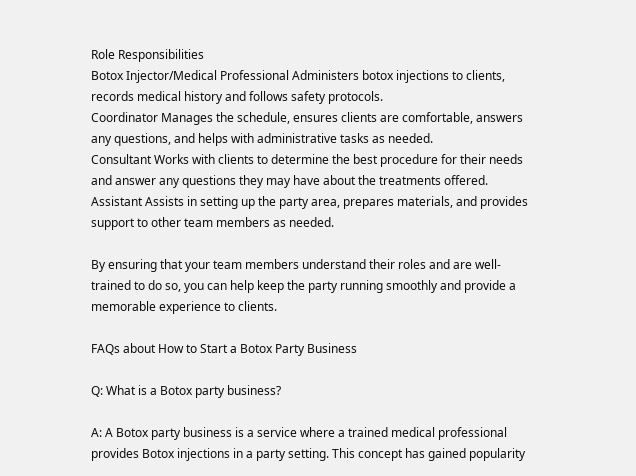Role Responsibilities
Botox Injector/Medical Professional Administers botox injections to clients, records medical history and follows safety protocols.
Coordinator Manages the schedule, ensures clients are comfortable, answers any questions, and helps with administrative tasks as needed.
Consultant Works with clients to determine the best procedure for their needs and answer any questions they may have about the treatments offered.
Assistant Assists in setting up the party area, prepares materials, and provides support to other team members as needed.

By ensuring that your team members understand their roles and are well-trained to do so, you can help keep the party running smoothly and provide a memorable experience to clients.

FAQs about How to Start a Botox Party Business

Q: What is a Botox party business?

A: A Botox party business is a service where a trained medical professional provides Botox injections in a party setting. This concept has gained popularity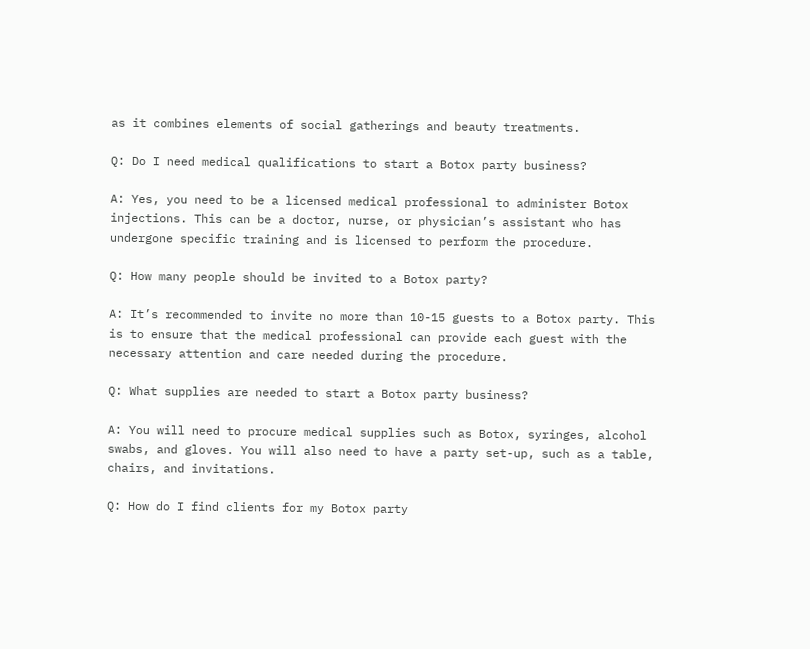as it combines elements of social gatherings and beauty treatments.

Q: Do I need medical qualifications to start a Botox party business?

A: Yes, you need to be a licensed medical professional to administer Botox injections. This can be a doctor, nurse, or physician’s assistant who has undergone specific training and is licensed to perform the procedure.

Q: How many people should be invited to a Botox party?

A: It’s recommended to invite no more than 10-15 guests to a Botox party. This is to ensure that the medical professional can provide each guest with the necessary attention and care needed during the procedure.

Q: What supplies are needed to start a Botox party business?

A: You will need to procure medical supplies such as Botox, syringes, alcohol swabs, and gloves. You will also need to have a party set-up, such as a table, chairs, and invitations.

Q: How do I find clients for my Botox party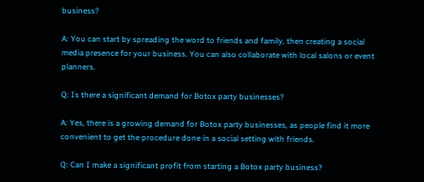business?

A: You can start by spreading the word to friends and family, then creating a social media presence for your business. You can also collaborate with local salons or event planners.

Q: Is there a significant demand for Botox party businesses?

A: Yes, there is a growing demand for Botox party businesses, as people find it more convenient to get the procedure done in a social setting with friends.

Q: Can I make a significant profit from starting a Botox party business?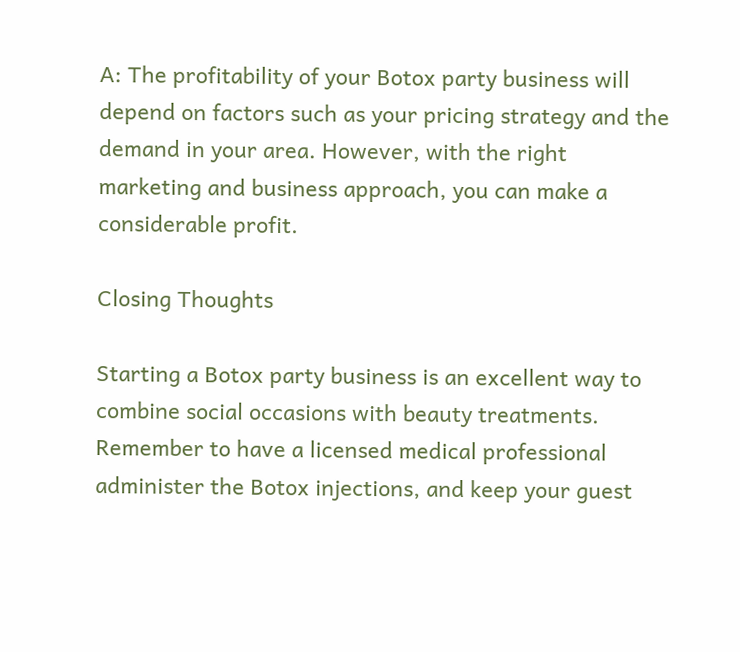A: The profitability of your Botox party business will depend on factors such as your pricing strategy and the demand in your area. However, with the right marketing and business approach, you can make a considerable profit.

Closing Thoughts

Starting a Botox party business is an excellent way to combine social occasions with beauty treatments. Remember to have a licensed medical professional administer the Botox injections, and keep your guest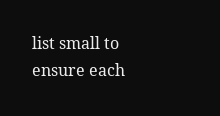list small to ensure each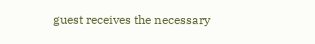guest receives the necessary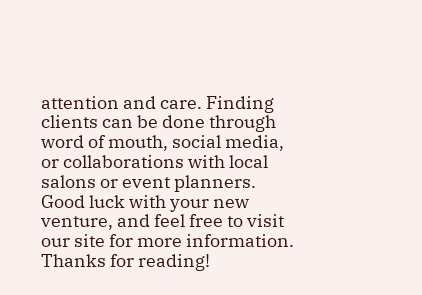attention and care. Finding clients can be done through word of mouth, social media, or collaborations with local salons or event planners. Good luck with your new venture, and feel free to visit our site for more information. Thanks for reading!